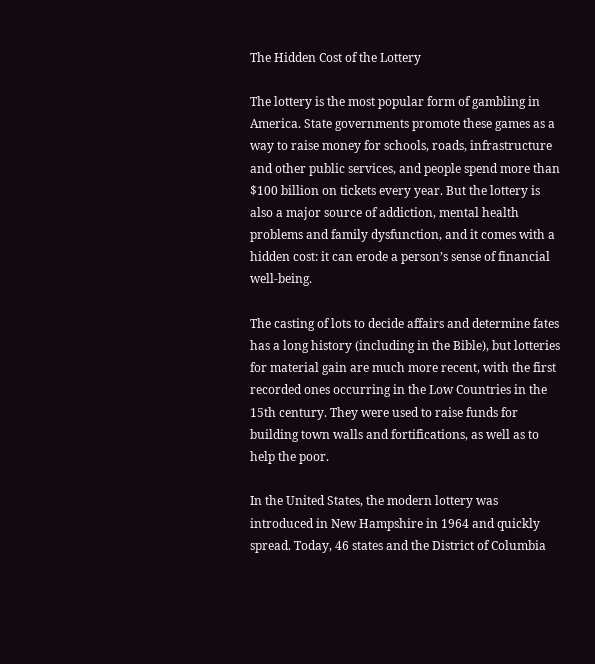The Hidden Cost of the Lottery

The lottery is the most popular form of gambling in America. State governments promote these games as a way to raise money for schools, roads, infrastructure and other public services, and people spend more than $100 billion on tickets every year. But the lottery is also a major source of addiction, mental health problems and family dysfunction, and it comes with a hidden cost: it can erode a person’s sense of financial well-being.

The casting of lots to decide affairs and determine fates has a long history (including in the Bible), but lotteries for material gain are much more recent, with the first recorded ones occurring in the Low Countries in the 15th century. They were used to raise funds for building town walls and fortifications, as well as to help the poor.

In the United States, the modern lottery was introduced in New Hampshire in 1964 and quickly spread. Today, 46 states and the District of Columbia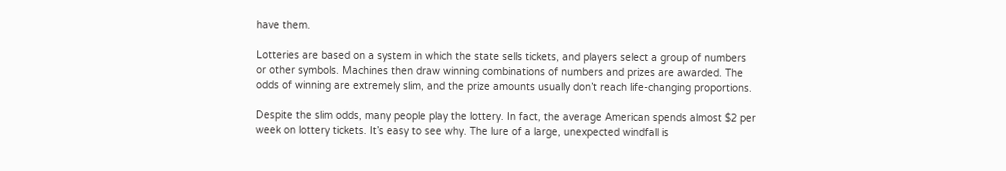have them.

Lotteries are based on a system in which the state sells tickets, and players select a group of numbers or other symbols. Machines then draw winning combinations of numbers and prizes are awarded. The odds of winning are extremely slim, and the prize amounts usually don’t reach life-changing proportions.

Despite the slim odds, many people play the lottery. In fact, the average American spends almost $2 per week on lottery tickets. It’s easy to see why. The lure of a large, unexpected windfall is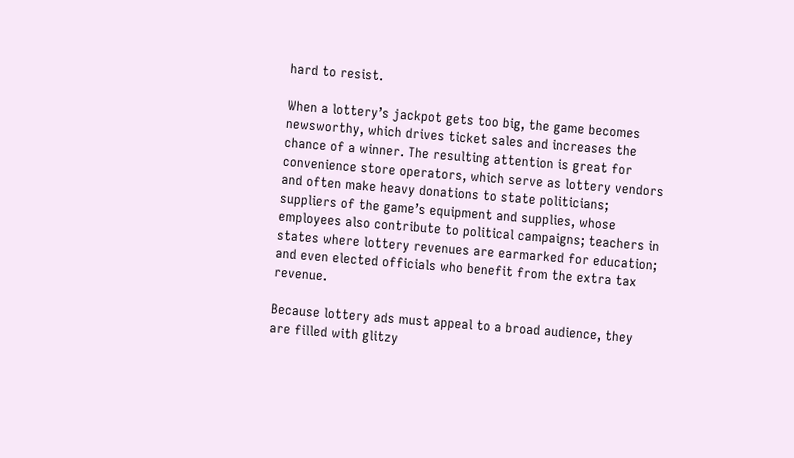hard to resist.

When a lottery’s jackpot gets too big, the game becomes newsworthy, which drives ticket sales and increases the chance of a winner. The resulting attention is great for convenience store operators, which serve as lottery vendors and often make heavy donations to state politicians; suppliers of the game’s equipment and supplies, whose employees also contribute to political campaigns; teachers in states where lottery revenues are earmarked for education; and even elected officials who benefit from the extra tax revenue.

Because lottery ads must appeal to a broad audience, they are filled with glitzy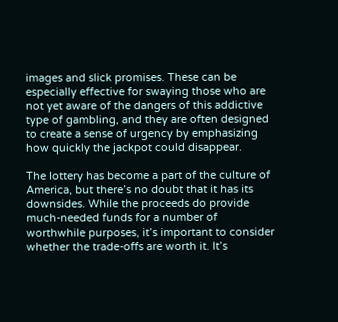images and slick promises. These can be especially effective for swaying those who are not yet aware of the dangers of this addictive type of gambling, and they are often designed to create a sense of urgency by emphasizing how quickly the jackpot could disappear.

The lottery has become a part of the culture of America, but there’s no doubt that it has its downsides. While the proceeds do provide much-needed funds for a number of worthwhile purposes, it’s important to consider whether the trade-offs are worth it. It’s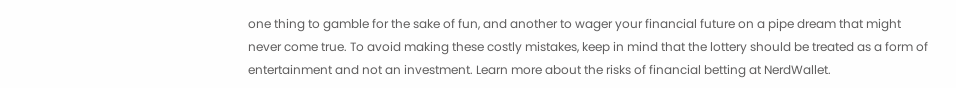one thing to gamble for the sake of fun, and another to wager your financial future on a pipe dream that might never come true. To avoid making these costly mistakes, keep in mind that the lottery should be treated as a form of entertainment and not an investment. Learn more about the risks of financial betting at NerdWallet.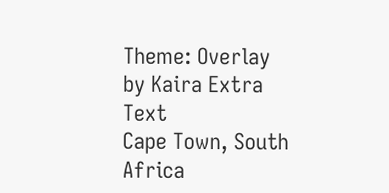Theme: Overlay by Kaira Extra Text
Cape Town, South Africa